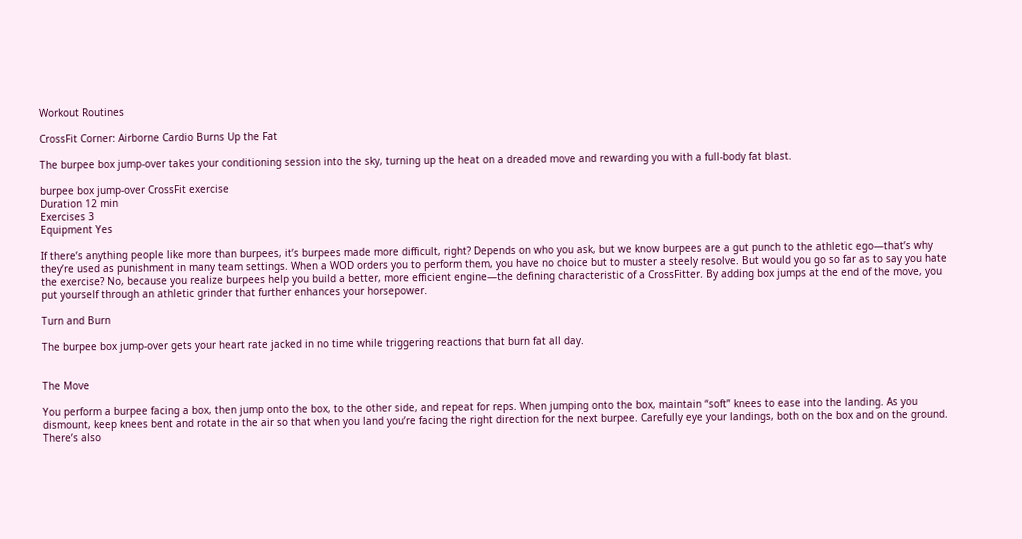Workout Routines

CrossFit Corner: Airborne Cardio Burns Up the Fat

The burpee box jump-over takes your conditioning session into the sky, turning up the heat on a dreaded move and rewarding you with a full-body fat blast.

burpee box jump-over CrossFit exercise
Duration 12 min
Exercises 3
Equipment Yes

If there’s anything people like more than burpees, it’s burpees made more difficult, right? Depends on who you ask, but we know burpees are a gut punch to the athletic ego—that’s why they’re used as punishment in many team settings. When a WOD orders you to perform them, you have no choice but to muster a steely resolve. But would you go so far as to say you hate the exercise? No, because you realize burpees help you build a better, more efficient engine—the defining characteristic of a CrossFitter. By adding box jumps at the end of the move, you put yourself through an athletic grinder that further enhances your horsepower.

Turn and Burn

The burpee box jump-over gets your heart rate jacked in no time while triggering reactions that burn fat all day.


The Move

You perform a burpee facing a box, then jump onto the box, to the other side, and repeat for reps. When jumping onto the box, maintain “soft” knees to ease into the landing. As you dismount, keep knees bent and rotate in the air so that when you land you’re facing the right direction for the next burpee. Carefully eye your landings, both on the box and on the ground. There’s also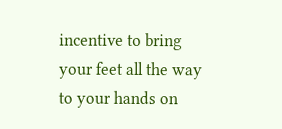incentive to bring your feet all the way to your hands on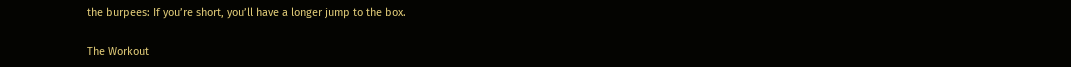the burpees: If you’re short, you’ll have a longer jump to the box.

The Workout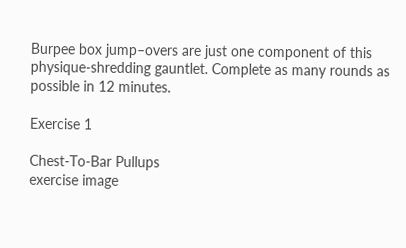Burpee box jump–overs are just one component of this physique-shredding gauntlet. Complete as many rounds as possible in 12 minutes.

Exercise 1

Chest-To-Bar Pullups
exercise image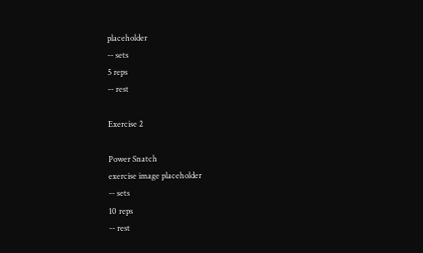placeholder
-- sets
5 reps
-- rest

Exercise 2

Power Snatch
exercise image placeholder
-- sets
10 reps
-- rest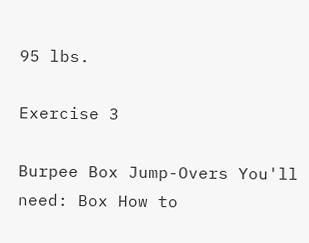95 lbs.

Exercise 3

Burpee Box Jump-Overs You'll need: Box How to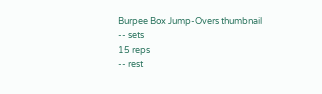Burpee Box Jump-Overs thumbnail
-- sets
15 reps
-- rest